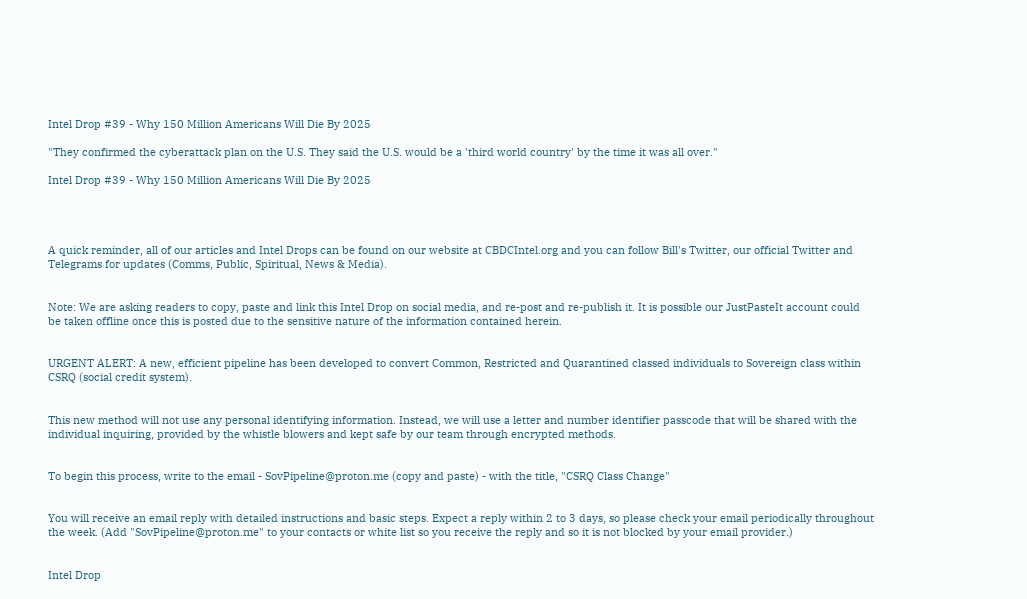Intel Drop #39 - Why 150 Million Americans Will Die By 2025

"They confirmed the cyberattack plan on the U.S. They said the U.S. would be a 'third world country' by the time it was all over."

Intel Drop #39 - Why 150 Million Americans Will Die By 2025




A quick reminder, all of our articles and Intel Drops can be found on our website at CBDCIntel.org and you can follow Bill's Twitter, our official Twitter and Telegrams for updates (Comms, Public, Spiritual, News & Media).


Note: We are asking readers to copy, paste and link this Intel Drop on social media, and re-post and re-publish it. It is possible our JustPasteIt account could be taken offline once this is posted due to the sensitive nature of the information contained herein.


URGENT ALERT: A new, efficient pipeline has been developed to convert Common, Restricted and Quarantined classed individuals to Sovereign class within CSRQ (social credit system).


This new method will not use any personal identifying information. Instead, we will use a letter and number identifier passcode that will be shared with the individual inquiring, provided by the whistle blowers and kept safe by our team through encrypted methods.


To begin this process, write to the email - SovPipeline@proton.me (copy and paste) - with the title, "CSRQ Class Change"


You will receive an email reply with detailed instructions and basic steps. Expect a reply within 2 to 3 days, so please check your email periodically throughout the week. (Add "SovPipeline@proton.me" to your contacts or white list so you receive the reply and so it is not blocked by your email provider.)


Intel Drop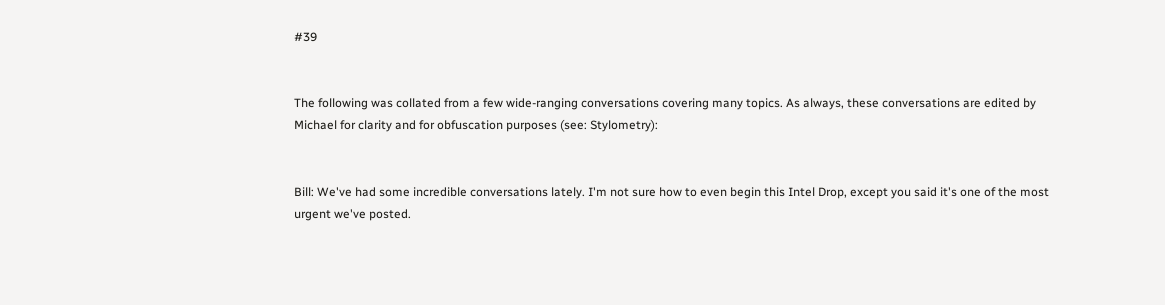#39


The following was collated from a few wide-ranging conversations covering many topics. As always, these conversations are edited by Michael for clarity and for obfuscation purposes (see: Stylometry):


Bill: We've had some incredible conversations lately. I'm not sure how to even begin this Intel Drop, except you said it's one of the most urgent we've posted.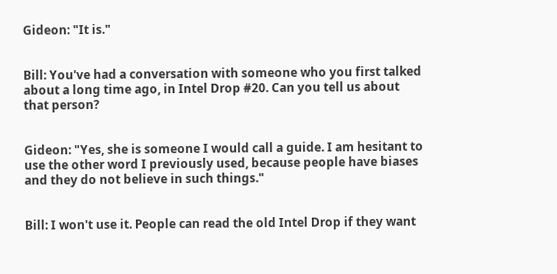Gideon: "It is."


Bill: You've had a conversation with someone who you first talked about a long time ago, in Intel Drop #20. Can you tell us about that person?


Gideon: "Yes, she is someone I would call a guide. I am hesitant to use the other word I previously used, because people have biases and they do not believe in such things."


Bill: I won't use it. People can read the old Intel Drop if they want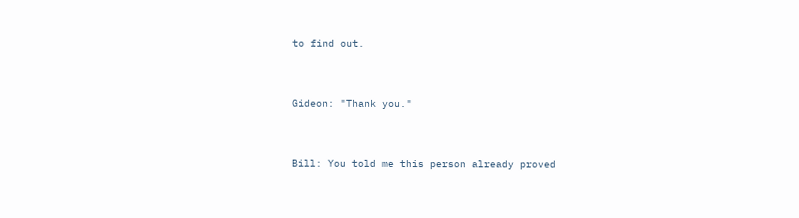to find out.


Gideon: "Thank you."


Bill: You told me this person already proved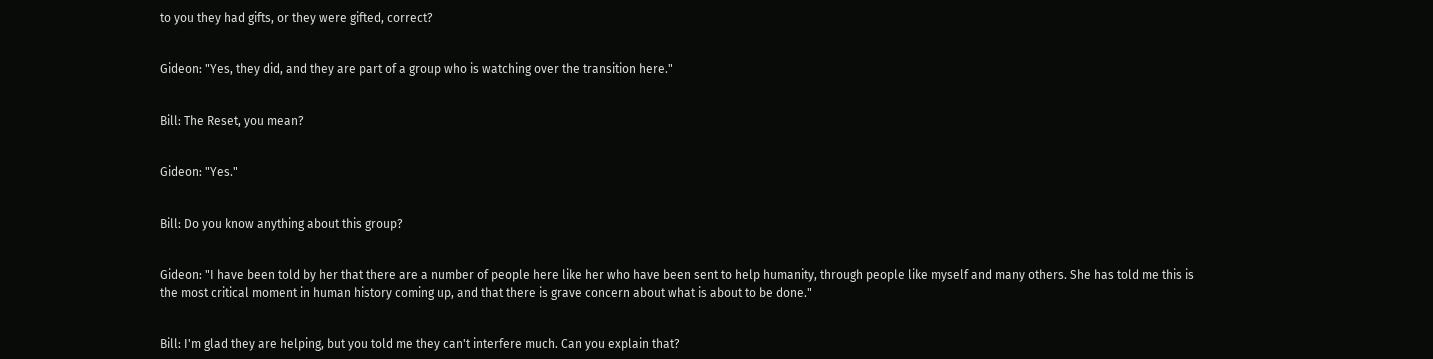to you they had gifts, or they were gifted, correct?


Gideon: "Yes, they did, and they are part of a group who is watching over the transition here."


Bill: The Reset, you mean?


Gideon: "Yes."


Bill: Do you know anything about this group?


Gideon: "I have been told by her that there are a number of people here like her who have been sent to help humanity, through people like myself and many others. She has told me this is the most critical moment in human history coming up, and that there is grave concern about what is about to be done."


Bill: I'm glad they are helping, but you told me they can't interfere much. Can you explain that?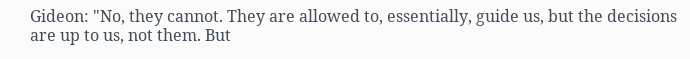Gideon: "No, they cannot. They are allowed to, essentially, guide us, but the decisions are up to us, not them. But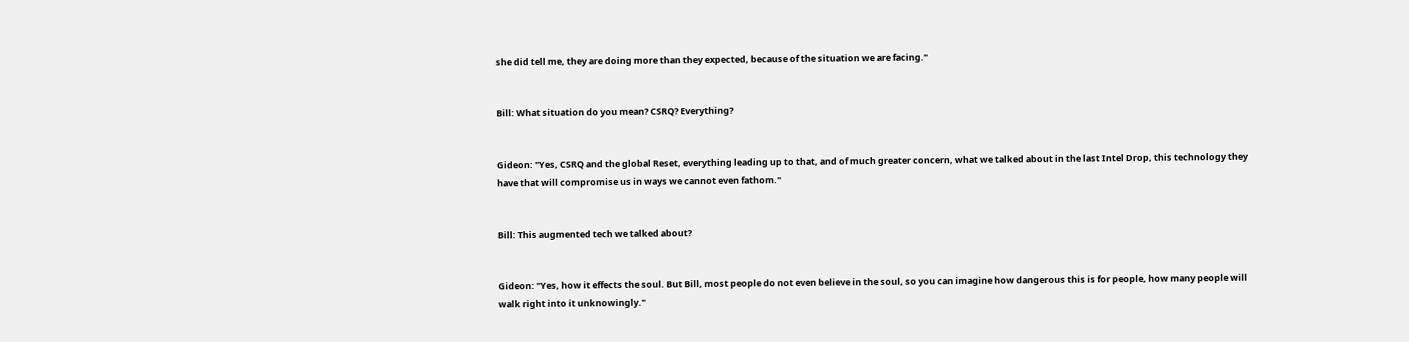she did tell me, they are doing more than they expected, because of the situation we are facing."


Bill: What situation do you mean? CSRQ? Everything?


Gideon: "Yes, CSRQ and the global Reset, everything leading up to that, and of much greater concern, what we talked about in the last Intel Drop, this technology they have that will compromise us in ways we cannot even fathom."


Bill: This augmented tech we talked about?


Gideon: "Yes, how it effects the soul. But Bill, most people do not even believe in the soul, so you can imagine how dangerous this is for people, how many people will walk right into it unknowingly."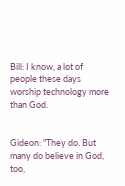Bill: I know, a lot of people these days worship technology more than God.


Gideon: "They do. But many do believe in God, too,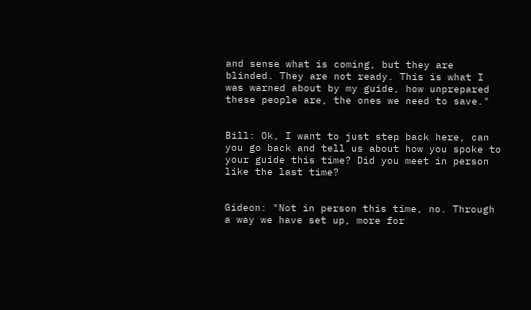and sense what is coming, but they are blinded. They are not ready. This is what I was warned about by my guide, how unprepared these people are, the ones we need to save."


Bill: Ok, I want to just step back here, can you go back and tell us about how you spoke to your guide this time? Did you meet in person like the last time?


Gideon: "Not in person this time, no. Through a way we have set up, more for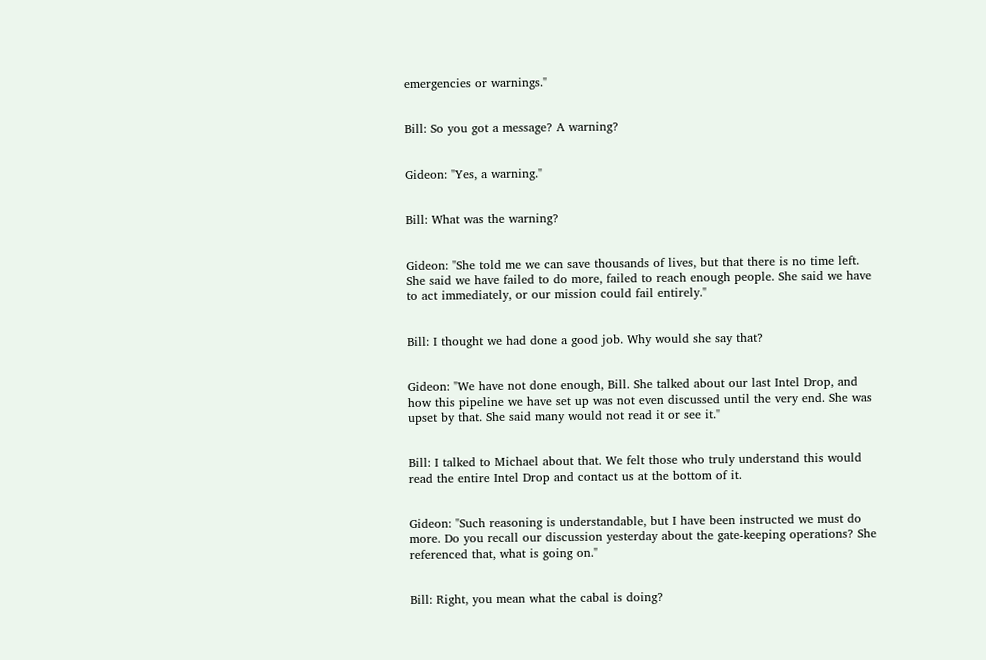emergencies or warnings."


Bill: So you got a message? A warning?


Gideon: "Yes, a warning."


Bill: What was the warning?


Gideon: "She told me we can save thousands of lives, but that there is no time left. She said we have failed to do more, failed to reach enough people. She said we have to act immediately, or our mission could fail entirely."


Bill: I thought we had done a good job. Why would she say that?


Gideon: "We have not done enough, Bill. She talked about our last Intel Drop, and how this pipeline we have set up was not even discussed until the very end. She was upset by that. She said many would not read it or see it."


Bill: I talked to Michael about that. We felt those who truly understand this would read the entire Intel Drop and contact us at the bottom of it.


Gideon: "Such reasoning is understandable, but I have been instructed we must do more. Do you recall our discussion yesterday about the gate-keeping operations? She referenced that, what is going on."


Bill: Right, you mean what the cabal is doing?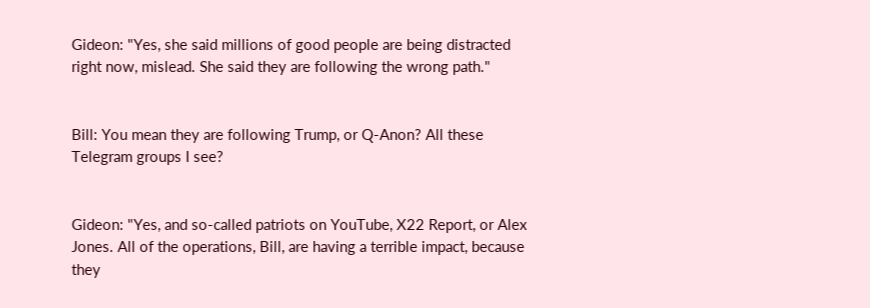Gideon: "Yes, she said millions of good people are being distracted right now, mislead. She said they are following the wrong path."


Bill: You mean they are following Trump, or Q-Anon? All these Telegram groups I see?


Gideon: "Yes, and so-called patriots on YouTube, X22 Report, or Alex Jones. All of the operations, Bill, are having a terrible impact, because they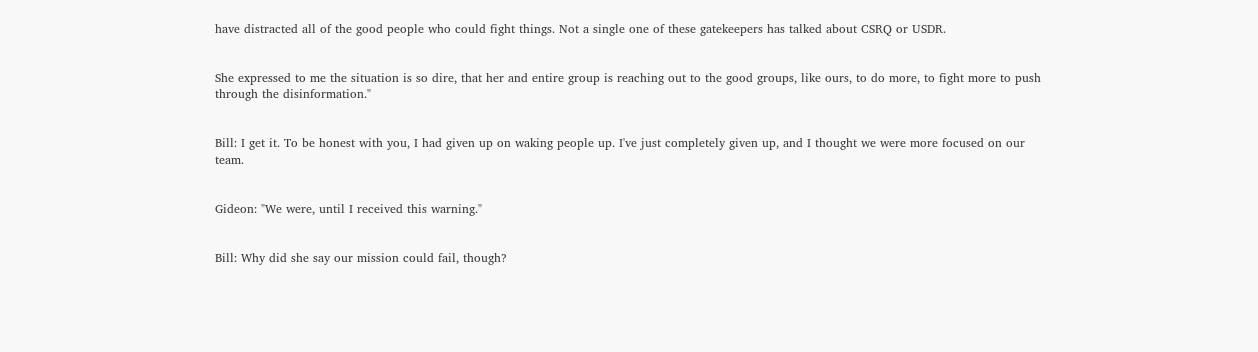have distracted all of the good people who could fight things. Not a single one of these gatekeepers has talked about CSRQ or USDR.


She expressed to me the situation is so dire, that her and entire group is reaching out to the good groups, like ours, to do more, to fight more to push through the disinformation."


Bill: I get it. To be honest with you, I had given up on waking people up. I've just completely given up, and I thought we were more focused on our team.


Gideon: "We were, until I received this warning."


Bill: Why did she say our mission could fail, though?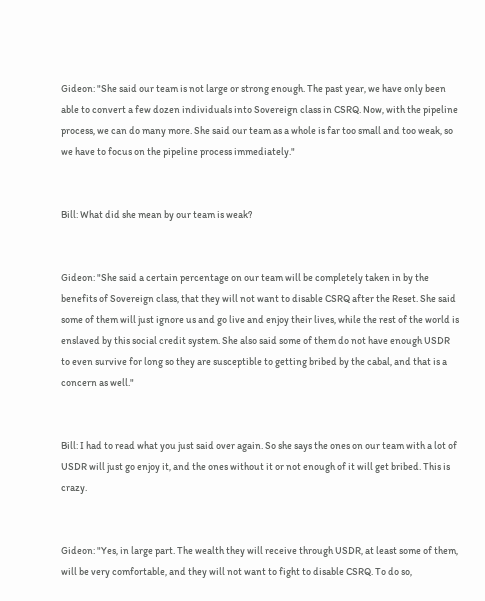Gideon: "She said our team is not large or strong enough. The past year, we have only been able to convert a few dozen individuals into Sovereign class in CSRQ. Now, with the pipeline process, we can do many more. She said our team as a whole is far too small and too weak, so we have to focus on the pipeline process immediately."


Bill: What did she mean by our team is weak?


Gideon: "She said a certain percentage on our team will be completely taken in by the benefits of Sovereign class, that they will not want to disable CSRQ after the Reset. She said some of them will just ignore us and go live and enjoy their lives, while the rest of the world is enslaved by this social credit system. She also said some of them do not have enough USDR to even survive for long so they are susceptible to getting bribed by the cabal, and that is a concern as well."


Bill: I had to read what you just said over again. So she says the ones on our team with a lot of USDR will just go enjoy it, and the ones without it or not enough of it will get bribed. This is crazy.


Gideon: "Yes, in large part. The wealth they will receive through USDR, at least some of them, will be very comfortable, and they will not want to fight to disable CSRQ. To do so,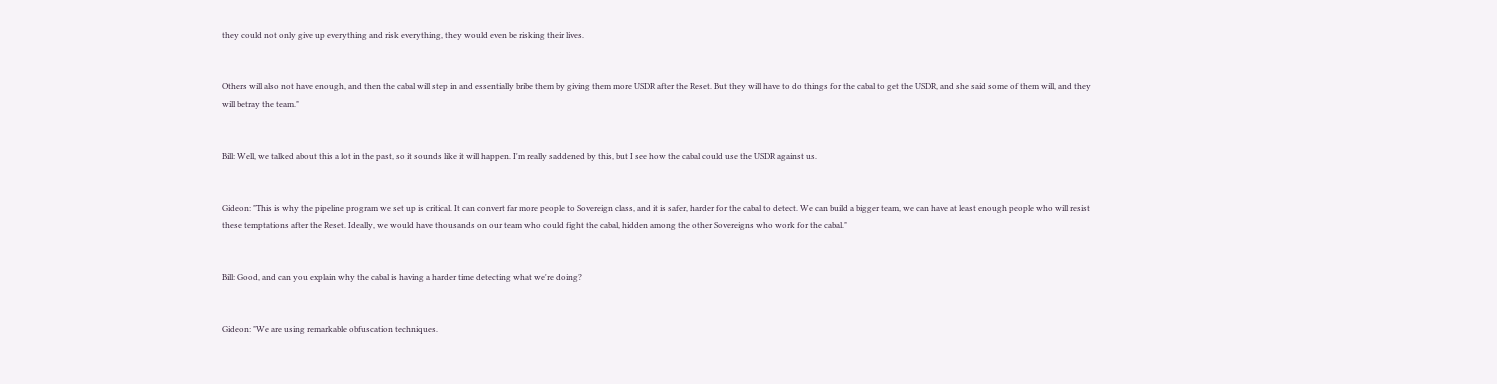they could not only give up everything and risk everything, they would even be risking their lives.


Others will also not have enough, and then the cabal will step in and essentially bribe them by giving them more USDR after the Reset. But they will have to do things for the cabal to get the USDR, and she said some of them will, and they will betray the team."


Bill: Well, we talked about this a lot in the past, so it sounds like it will happen. I'm really saddened by this, but I see how the cabal could use the USDR against us.


Gideon: "This is why the pipeline program we set up is critical. It can convert far more people to Sovereign class, and it is safer, harder for the cabal to detect. We can build a bigger team, we can have at least enough people who will resist these temptations after the Reset. Ideally, we would have thousands on our team who could fight the cabal, hidden among the other Sovereigns who work for the cabal."


Bill: Good, and can you explain why the cabal is having a harder time detecting what we're doing?


Gideon: "We are using remarkable obfuscation techniques.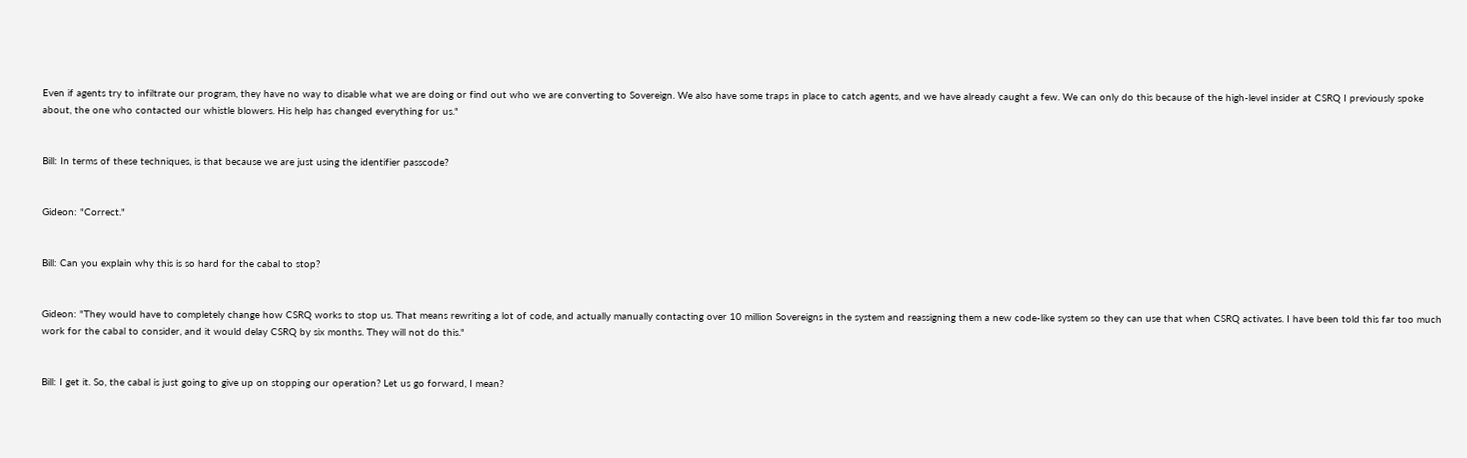Even if agents try to infiltrate our program, they have no way to disable what we are doing or find out who we are converting to Sovereign. We also have some traps in place to catch agents, and we have already caught a few. We can only do this because of the high-level insider at CSRQ I previously spoke about, the one who contacted our whistle blowers. His help has changed everything for us."


Bill: In terms of these techniques, is that because we are just using the identifier passcode?


Gideon: "Correct."


Bill: Can you explain why this is so hard for the cabal to stop?


Gideon: "They would have to completely change how CSRQ works to stop us. That means rewriting a lot of code, and actually manually contacting over 10 million Sovereigns in the system and reassigning them a new code-like system so they can use that when CSRQ activates. I have been told this far too much work for the cabal to consider, and it would delay CSRQ by six months. They will not do this."


Bill: I get it. So, the cabal is just going to give up on stopping our operation? Let us go forward, I mean?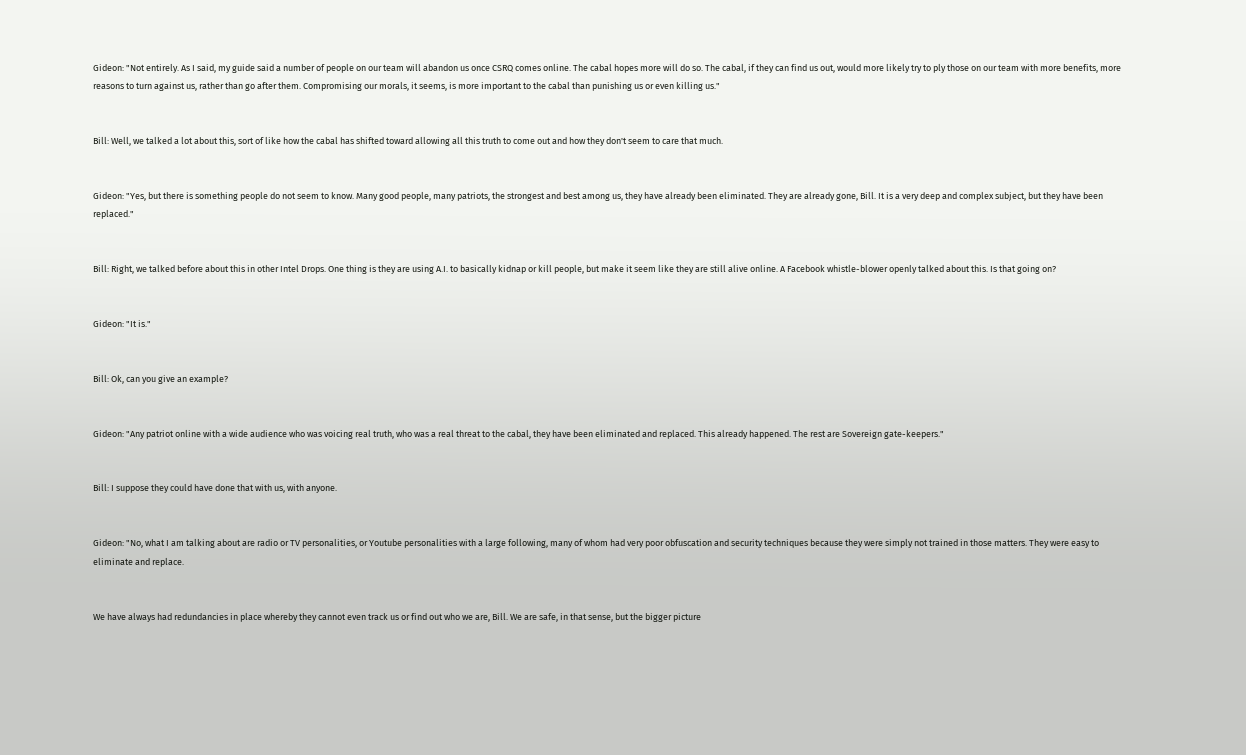Gideon: "Not entirely. As I said, my guide said a number of people on our team will abandon us once CSRQ comes online. The cabal hopes more will do so. The cabal, if they can find us out, would more likely try to ply those on our team with more benefits, more reasons to turn against us, rather than go after them. Compromising our morals, it seems, is more important to the cabal than punishing us or even killing us."


Bill: Well, we talked a lot about this, sort of like how the cabal has shifted toward allowing all this truth to come out and how they don't seem to care that much.


Gideon: "Yes, but there is something people do not seem to know. Many good people, many patriots, the strongest and best among us, they have already been eliminated. They are already gone, Bill. It is a very deep and complex subject, but they have been replaced."


Bill: Right, we talked before about this in other Intel Drops. One thing is they are using A.I. to basically kidnap or kill people, but make it seem like they are still alive online. A Facebook whistle-blower openly talked about this. Is that going on?


Gideon: "It is."


Bill: Ok, can you give an example?


Gideon: "Any patriot online with a wide audience who was voicing real truth, who was a real threat to the cabal, they have been eliminated and replaced. This already happened. The rest are Sovereign gate-keepers."


Bill: I suppose they could have done that with us, with anyone.


Gideon: "No, what I am talking about are radio or TV personalities, or Youtube personalities with a large following, many of whom had very poor obfuscation and security techniques because they were simply not trained in those matters. They were easy to eliminate and replace.


We have always had redundancies in place whereby they cannot even track us or find out who we are, Bill. We are safe, in that sense, but the bigger picture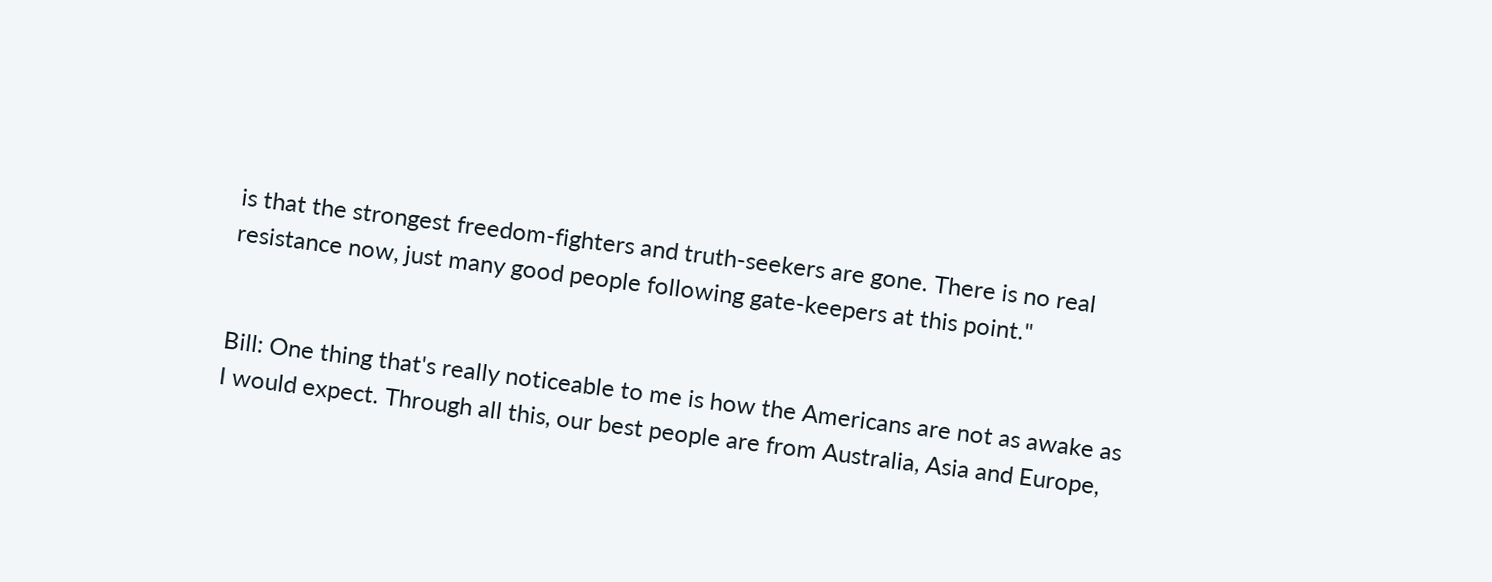is that the strongest freedom-fighters and truth-seekers are gone. There is no real resistance now, just many good people following gate-keepers at this point."


Bill: One thing that's really noticeable to me is how the Americans are not as awake as I would expect. Through all this, our best people are from Australia, Asia and Europe,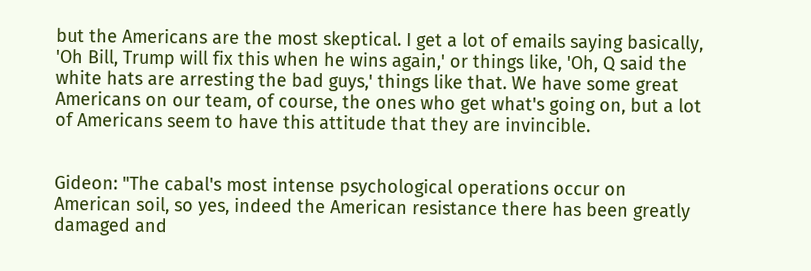but the Americans are the most skeptical. I get a lot of emails saying basically, 'Oh Bill, Trump will fix this when he wins again,' or things like, 'Oh, Q said the white hats are arresting the bad guys,' things like that. We have some great Americans on our team, of course, the ones who get what's going on, but a lot of Americans seem to have this attitude that they are invincible.


Gideon: "The cabal's most intense psychological operations occur on American soil, so yes, indeed the American resistance there has been greatly damaged and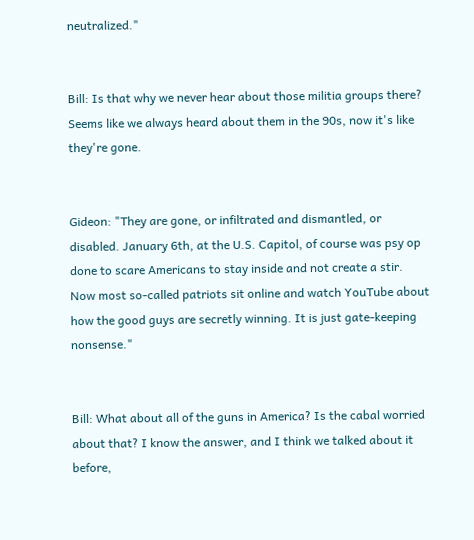neutralized."


Bill: Is that why we never hear about those militia groups there? Seems like we always heard about them in the 90s, now it's like they're gone.


Gideon: "They are gone, or infiltrated and dismantled, or disabled. January 6th, at the U.S. Capitol, of course was psy op done to scare Americans to stay inside and not create a stir. Now most so-called patriots sit online and watch YouTube about how the good guys are secretly winning. It is just gate-keeping nonsense."


Bill: What about all of the guns in America? Is the cabal worried about that? I know the answer, and I think we talked about it before,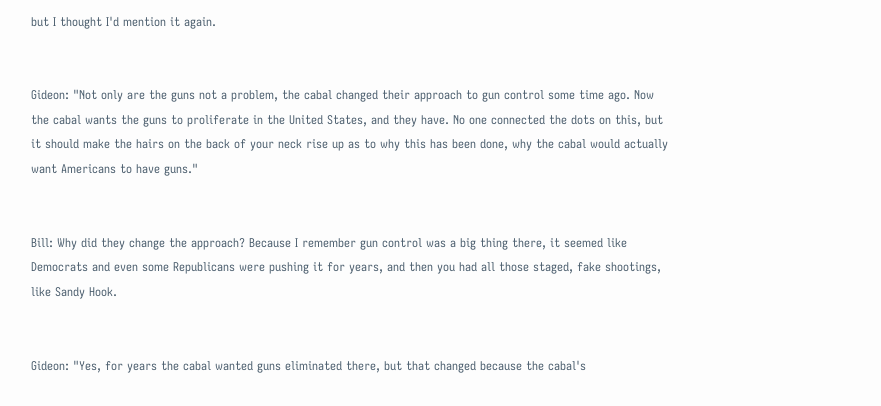but I thought I'd mention it again.


Gideon: "Not only are the guns not a problem, the cabal changed their approach to gun control some time ago. Now the cabal wants the guns to proliferate in the United States, and they have. No one connected the dots on this, but it should make the hairs on the back of your neck rise up as to why this has been done, why the cabal would actually want Americans to have guns."


Bill: Why did they change the approach? Because I remember gun control was a big thing there, it seemed like Democrats and even some Republicans were pushing it for years, and then you had all those staged, fake shootings, like Sandy Hook.


Gideon: "Yes, for years the cabal wanted guns eliminated there, but that changed because the cabal's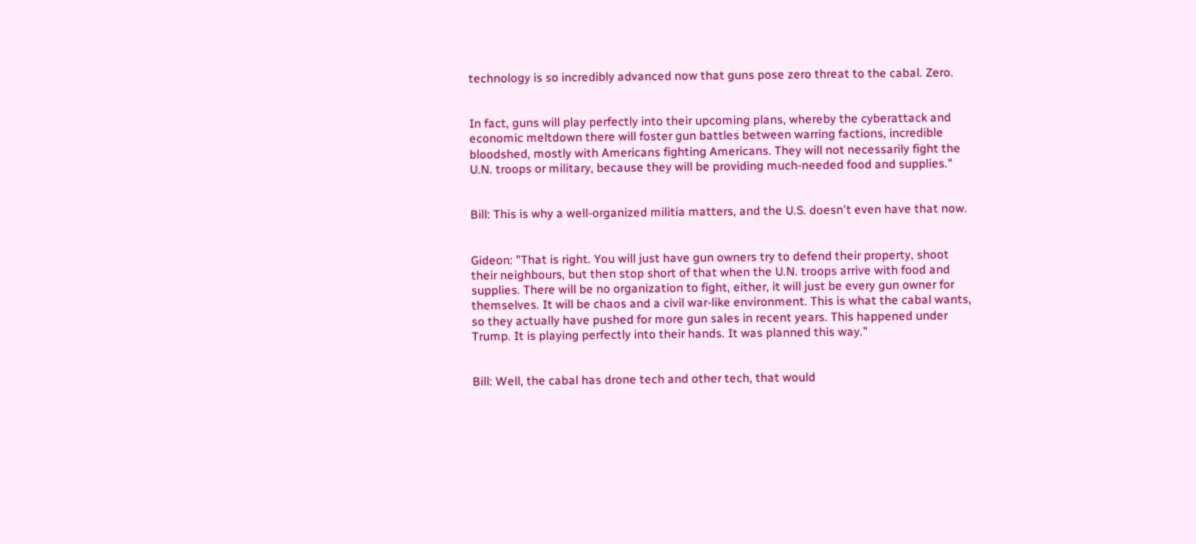technology is so incredibly advanced now that guns pose zero threat to the cabal. Zero.


In fact, guns will play perfectly into their upcoming plans, whereby the cyberattack and economic meltdown there will foster gun battles between warring factions, incredible bloodshed, mostly with Americans fighting Americans. They will not necessarily fight the U.N. troops or military, because they will be providing much-needed food and supplies."


Bill: This is why a well-organized militia matters, and the U.S. doesn't even have that now.


Gideon: "That is right. You will just have gun owners try to defend their property, shoot their neighbours, but then stop short of that when the U.N. troops arrive with food and supplies. There will be no organization to fight, either, it will just be every gun owner for themselves. It will be chaos and a civil war-like environment. This is what the cabal wants, so they actually have pushed for more gun sales in recent years. This happened under Trump. It is playing perfectly into their hands. It was planned this way."


Bill: Well, the cabal has drone tech and other tech, that would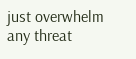just overwhelm any threat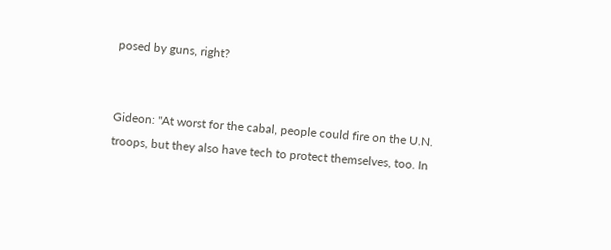posed by guns, right?


Gideon: "At worst for the cabal, people could fire on the U.N. troops, but they also have tech to protect themselves, too. In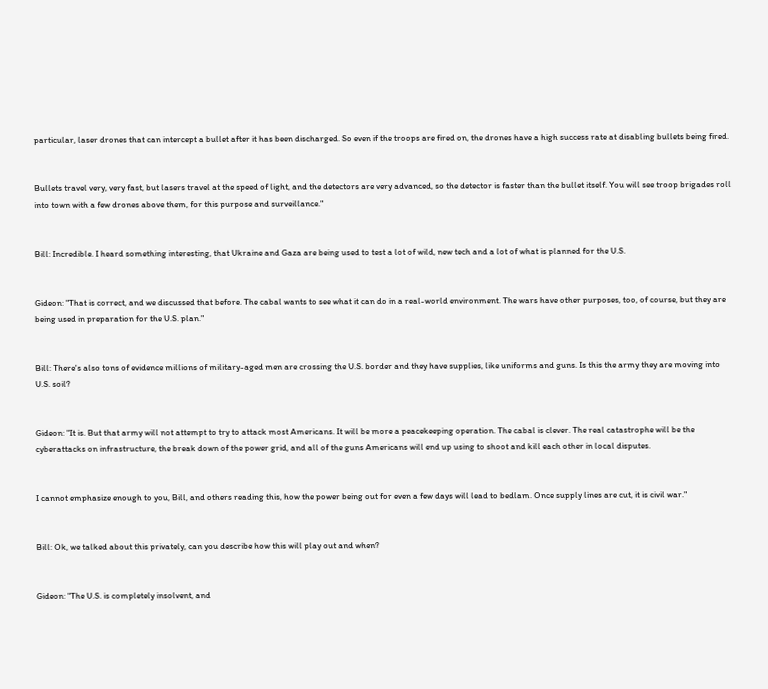particular, laser drones that can intercept a bullet after it has been discharged. So even if the troops are fired on, the drones have a high success rate at disabling bullets being fired.


Bullets travel very, very fast, but lasers travel at the speed of light, and the detectors are very advanced, so the detector is faster than the bullet itself. You will see troop brigades roll into town with a few drones above them, for this purpose and surveillance."


Bill: Incredible. I heard something interesting, that Ukraine and Gaza are being used to test a lot of wild, new tech and a lot of what is planned for the U.S.


Gideon: "That is correct, and we discussed that before. The cabal wants to see what it can do in a real-world environment. The wars have other purposes, too, of course, but they are being used in preparation for the U.S. plan."


Bill: There's also tons of evidence millions of military-aged men are crossing the U.S. border and they have supplies, like uniforms and guns. Is this the army they are moving into U.S. soil?


Gideon: "It is. But that army will not attempt to try to attack most Americans. It will be more a peacekeeping operation. The cabal is clever. The real catastrophe will be the cyberattacks on infrastructure, the break down of the power grid, and all of the guns Americans will end up using to shoot and kill each other in local disputes.


I cannot emphasize enough to you, Bill, and others reading this, how the power being out for even a few days will lead to bedlam. Once supply lines are cut, it is civil war."


Bill: Ok, we talked about this privately, can you describe how this will play out and when?


Gideon: "The U.S. is completely insolvent, and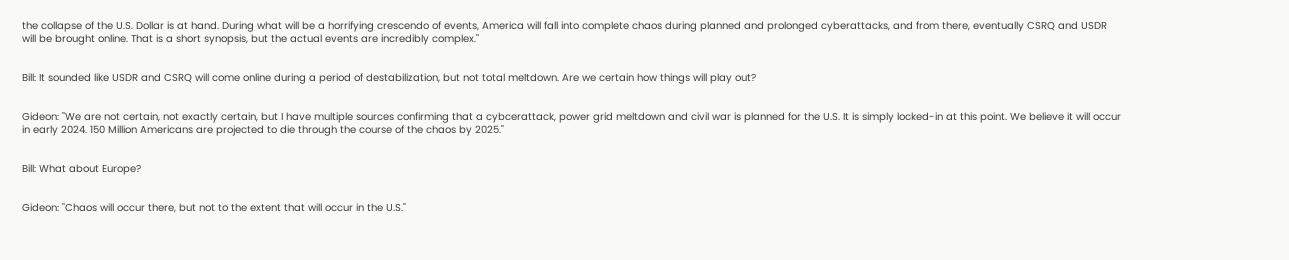the collapse of the U.S. Dollar is at hand. During what will be a horrifying crescendo of events, America will fall into complete chaos during planned and prolonged cyberattacks, and from there, eventually CSRQ and USDR will be brought online. That is a short synopsis, but the actual events are incredibly complex."


Bill: It sounded like USDR and CSRQ will come online during a period of destabilization, but not total meltdown. Are we certain how things will play out?


Gideon: "We are not certain, not exactly certain, but I have multiple sources confirming that a cybcerattack, power grid meltdown and civil war is planned for the U.S. It is simply locked-in at this point. We believe it will occur in early 2024. 150 Million Americans are projected to die through the course of the chaos by 2025."


Bill: What about Europe?


Gideon: "Chaos will occur there, but not to the extent that will occur in the U.S."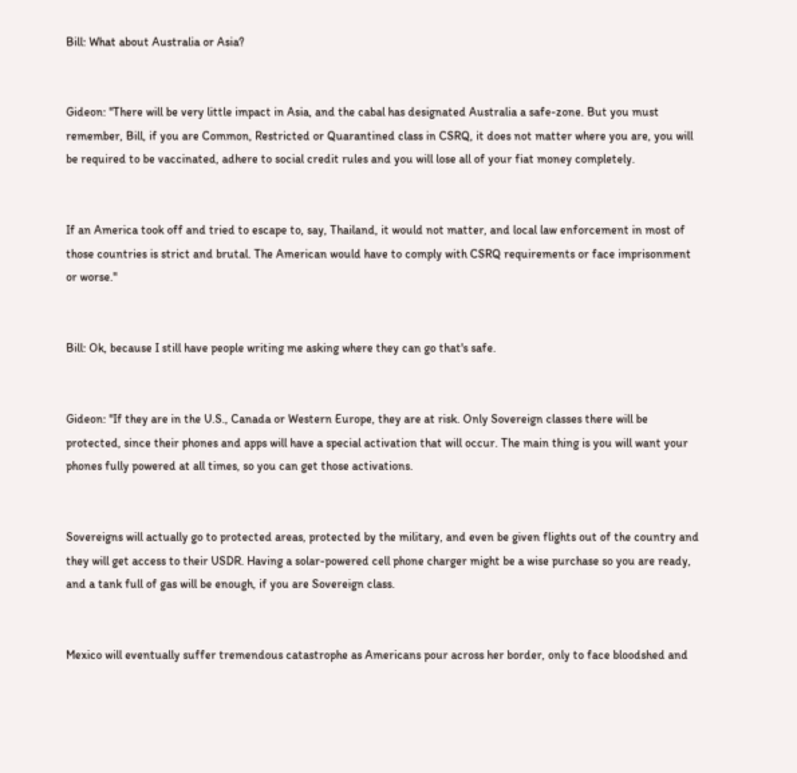Bill: What about Australia or Asia?


Gideon: "There will be very little impact in Asia, and the cabal has designated Australia a safe-zone. But you must remember, Bill, if you are Common, Restricted or Quarantined class in CSRQ, it does not matter where you are, you will be required to be vaccinated, adhere to social credit rules and you will lose all of your fiat money completely.


If an America took off and tried to escape to, say, Thailand, it would not matter, and local law enforcement in most of those countries is strict and brutal. The American would have to comply with CSRQ requirements or face imprisonment or worse."


Bill: Ok, because I still have people writing me asking where they can go that's safe.


Gideon: "If they are in the U.S., Canada or Western Europe, they are at risk. Only Sovereign classes there will be protected, since their phones and apps will have a special activation that will occur. The main thing is you will want your phones fully powered at all times, so you can get those activations.


Sovereigns will actually go to protected areas, protected by the military, and even be given flights out of the country and they will get access to their USDR. Having a solar-powered cell phone charger might be a wise purchase so you are ready, and a tank full of gas will be enough, if you are Sovereign class.


Mexico will eventually suffer tremendous catastrophe as Americans pour across her border, only to face bloodshed and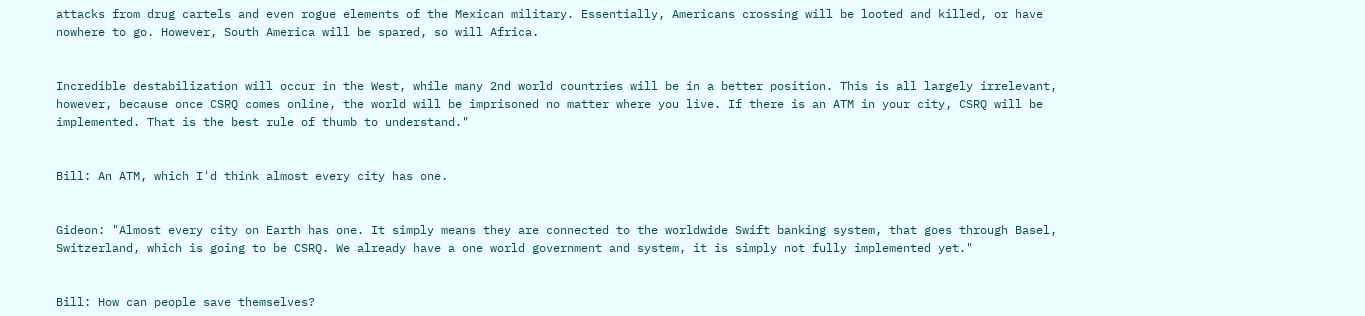attacks from drug cartels and even rogue elements of the Mexican military. Essentially, Americans crossing will be looted and killed, or have nowhere to go. However, South America will be spared, so will Africa.


Incredible destabilization will occur in the West, while many 2nd world countries will be in a better position. This is all largely irrelevant, however, because once CSRQ comes online, the world will be imprisoned no matter where you live. If there is an ATM in your city, CSRQ will be implemented. That is the best rule of thumb to understand."


Bill: An ATM, which I'd think almost every city has one.


Gideon: "Almost every city on Earth has one. It simply means they are connected to the worldwide Swift banking system, that goes through Basel, Switzerland, which is going to be CSRQ. We already have a one world government and system, it is simply not fully implemented yet."


Bill: How can people save themselves?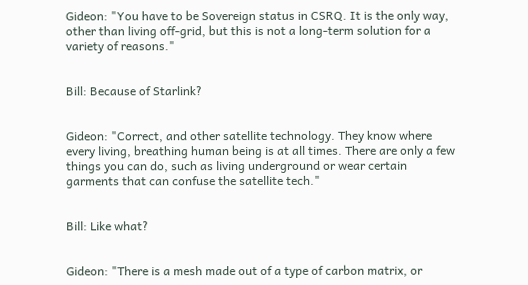Gideon: "You have to be Sovereign status in CSRQ. It is the only way, other than living off-grid, but this is not a long-term solution for a variety of reasons."


Bill: Because of Starlink?


Gideon: "Correct, and other satellite technology. They know where every living, breathing human being is at all times. There are only a few things you can do, such as living underground or wear certain garments that can confuse the satellite tech."


Bill: Like what?


Gideon: "There is a mesh made out of a type of carbon matrix, or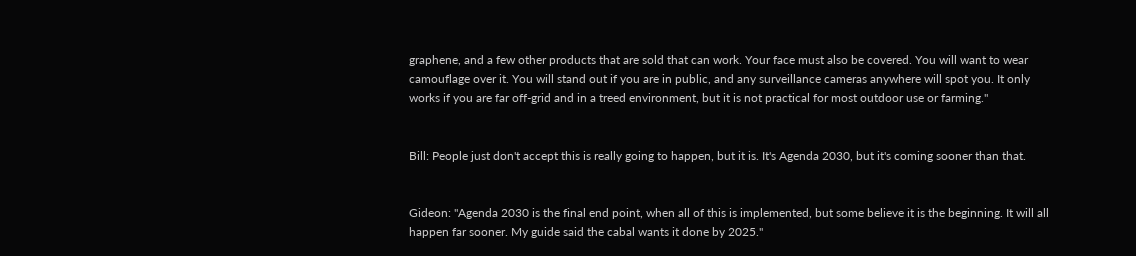graphene, and a few other products that are sold that can work. Your face must also be covered. You will want to wear camouflage over it. You will stand out if you are in public, and any surveillance cameras anywhere will spot you. It only works if you are far off-grid and in a treed environment, but it is not practical for most outdoor use or farming."


Bill: People just don't accept this is really going to happen, but it is. It's Agenda 2030, but it's coming sooner than that.


Gideon: "Agenda 2030 is the final end point, when all of this is implemented, but some believe it is the beginning. It will all happen far sooner. My guide said the cabal wants it done by 2025."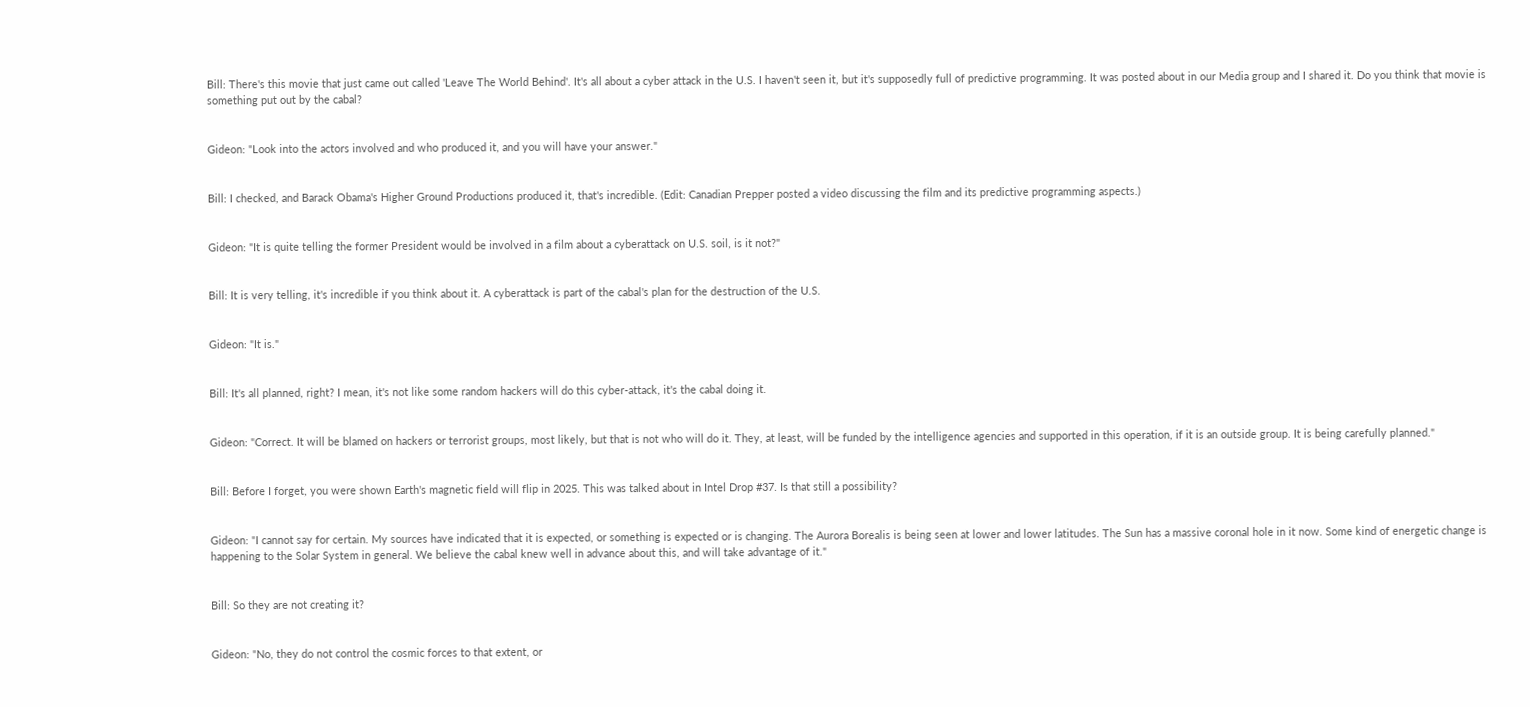Bill: There's this movie that just came out called 'Leave The World Behind'. It's all about a cyber attack in the U.S. I haven't seen it, but it's supposedly full of predictive programming. It was posted about in our Media group and I shared it. Do you think that movie is something put out by the cabal?


Gideon: "Look into the actors involved and who produced it, and you will have your answer."


Bill: I checked, and Barack Obama's Higher Ground Productions produced it, that's incredible. (Edit: Canadian Prepper posted a video discussing the film and its predictive programming aspects.)


Gideon: "It is quite telling the former President would be involved in a film about a cyberattack on U.S. soil, is it not?"


Bill: It is very telling, it's incredible if you think about it. A cyberattack is part of the cabal's plan for the destruction of the U.S.


Gideon: "It is."


Bill: It's all planned, right? I mean, it's not like some random hackers will do this cyber-attack, it's the cabal doing it.


Gideon: "Correct. It will be blamed on hackers or terrorist groups, most likely, but that is not who will do it. They, at least, will be funded by the intelligence agencies and supported in this operation, if it is an outside group. It is being carefully planned."


Bill: Before I forget, you were shown Earth's magnetic field will flip in 2025. This was talked about in Intel Drop #37. Is that still a possibility?


Gideon: "I cannot say for certain. My sources have indicated that it is expected, or something is expected or is changing. The Aurora Borealis is being seen at lower and lower latitudes. The Sun has a massive coronal hole in it now. Some kind of energetic change is happening to the Solar System in general. We believe the cabal knew well in advance about this, and will take advantage of it."


Bill: So they are not creating it?


Gideon: "No, they do not control the cosmic forces to that extent, or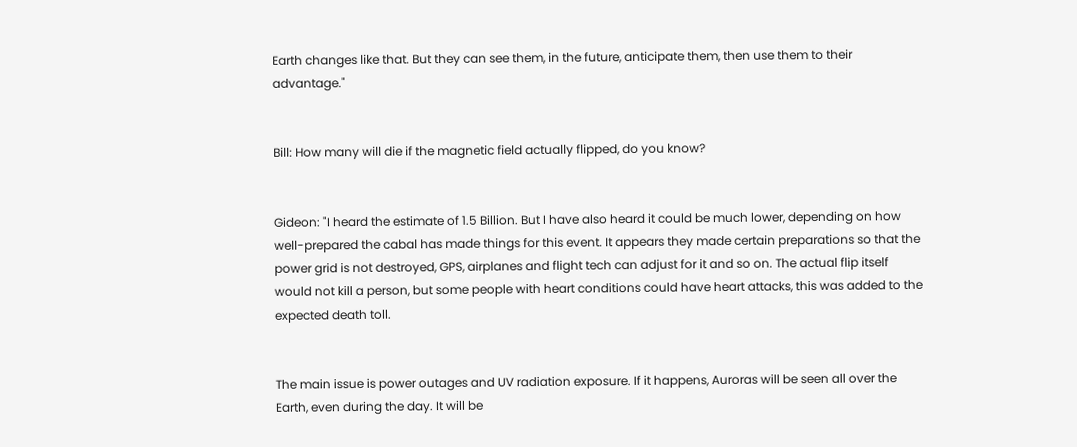Earth changes like that. But they can see them, in the future, anticipate them, then use them to their advantage."


Bill: How many will die if the magnetic field actually flipped, do you know?


Gideon: "I heard the estimate of 1.5 Billion. But I have also heard it could be much lower, depending on how well-prepared the cabal has made things for this event. It appears they made certain preparations so that the power grid is not destroyed, GPS, airplanes and flight tech can adjust for it and so on. The actual flip itself would not kill a person, but some people with heart conditions could have heart attacks, this was added to the expected death toll.


The main issue is power outages and UV radiation exposure. If it happens, Auroras will be seen all over the Earth, even during the day. It will be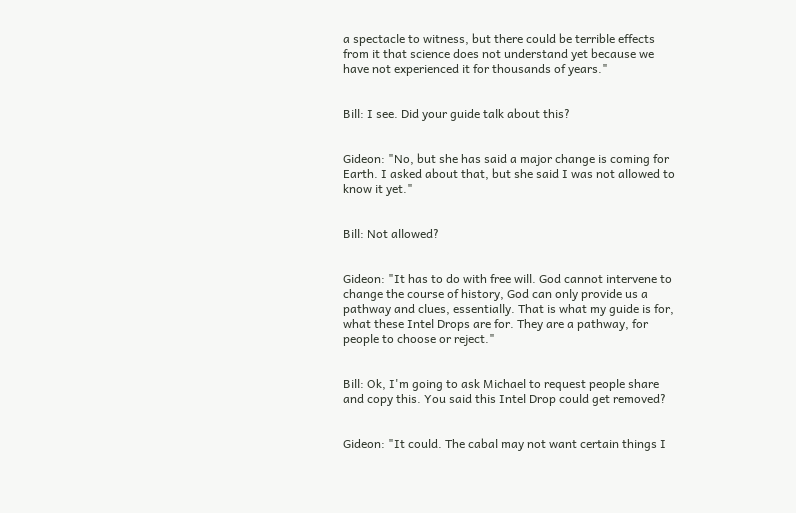a spectacle to witness, but there could be terrible effects from it that science does not understand yet because we have not experienced it for thousands of years."


Bill: I see. Did your guide talk about this?


Gideon: "No, but she has said a major change is coming for Earth. I asked about that, but she said I was not allowed to know it yet."


Bill: Not allowed?


Gideon: "It has to do with free will. God cannot intervene to change the course of history, God can only provide us a pathway and clues, essentially. That is what my guide is for, what these Intel Drops are for. They are a pathway, for people to choose or reject."


Bill: Ok, I'm going to ask Michael to request people share and copy this. You said this Intel Drop could get removed?


Gideon: "It could. The cabal may not want certain things I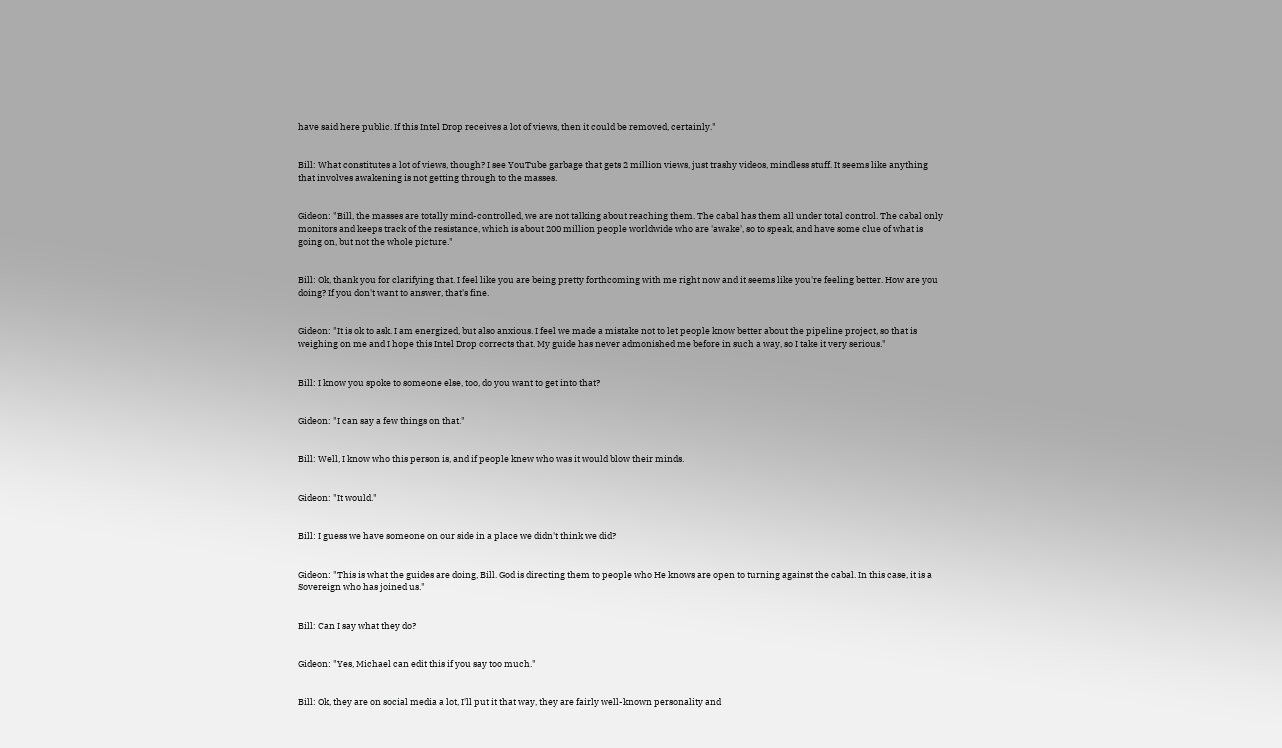have said here public. If this Intel Drop receives a lot of views, then it could be removed, certainly."


Bill: What constitutes a lot of views, though? I see YouTube garbage that gets 2 million views, just trashy videos, mindless stuff. It seems like anything that involves awakening is not getting through to the masses.


Gideon: "Bill, the masses are totally mind-controlled, we are not talking about reaching them. The cabal has them all under total control. The cabal only monitors and keeps track of the resistance, which is about 200 million people worldwide who are 'awake', so to speak, and have some clue of what is going on, but not the whole picture."


Bill: Ok, thank you for clarifying that. I feel like you are being pretty forthcoming with me right now and it seems like you're feeling better. How are you doing? If you don't want to answer, that's fine.


Gideon: "It is ok to ask. I am energized, but also anxious. I feel we made a mistake not to let people know better about the pipeline project, so that is weighing on me and I hope this Intel Drop corrects that. My guide has never admonished me before in such a way, so I take it very serious."


Bill: I know you spoke to someone else, too, do you want to get into that?


Gideon: "I can say a few things on that."


Bill: Well, I know who this person is, and if people knew who was it would blow their minds.


Gideon: "It would."


Bill: I guess we have someone on our side in a place we didn't think we did?


Gideon: "This is what the guides are doing, Bill. God is directing them to people who He knows are open to turning against the cabal. In this case, it is a Sovereign who has joined us."


Bill: Can I say what they do?


Gideon: "Yes, Michael can edit this if you say too much."


Bill: Ok, they are on social media a lot, I'll put it that way, they are fairly well-known personality and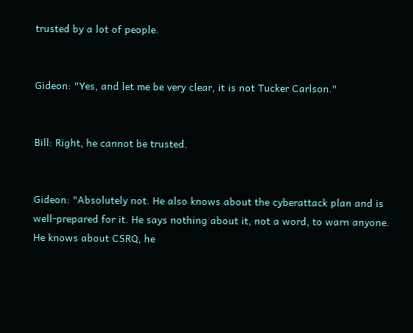trusted by a lot of people.


Gideon: "Yes, and let me be very clear, it is not Tucker Carlson."


Bill: Right, he cannot be trusted.


Gideon: "Absolutely not. He also knows about the cyberattack plan and is well-prepared for it. He says nothing about it, not a word, to warn anyone. He knows about CSRQ, he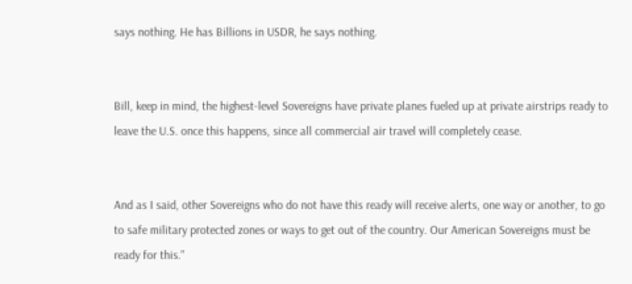says nothing. He has Billions in USDR, he says nothing.


Bill, keep in mind, the highest-level Sovereigns have private planes fueled up at private airstrips ready to leave the U.S. once this happens, since all commercial air travel will completely cease.


And as I said, other Sovereigns who do not have this ready will receive alerts, one way or another, to go to safe military protected zones or ways to get out of the country. Our American Sovereigns must be ready for this."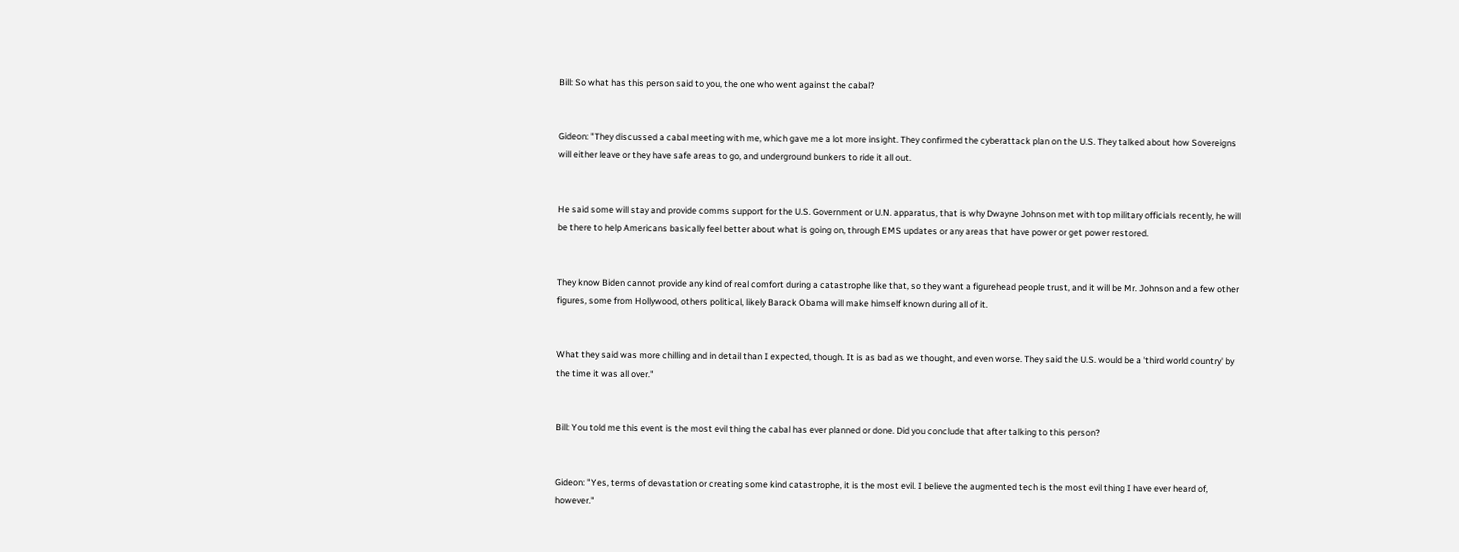Bill: So what has this person said to you, the one who went against the cabal?


Gideon: "They discussed a cabal meeting with me, which gave me a lot more insight. They confirmed the cyberattack plan on the U.S. They talked about how Sovereigns will either leave or they have safe areas to go, and underground bunkers to ride it all out.


He said some will stay and provide comms support for the U.S. Government or U.N. apparatus, that is why Dwayne Johnson met with top military officials recently, he will be there to help Americans basically feel better about what is going on, through EMS updates or any areas that have power or get power restored.


They know Biden cannot provide any kind of real comfort during a catastrophe like that, so they want a figurehead people trust, and it will be Mr. Johnson and a few other figures, some from Hollywood, others political, likely Barack Obama will make himself known during all of it.


What they said was more chilling and in detail than I expected, though. It is as bad as we thought, and even worse. They said the U.S. would be a 'third world country' by the time it was all over."


Bill: You told me this event is the most evil thing the cabal has ever planned or done. Did you conclude that after talking to this person?


Gideon: "Yes, terms of devastation or creating some kind catastrophe, it is the most evil. I believe the augmented tech is the most evil thing I have ever heard of, however."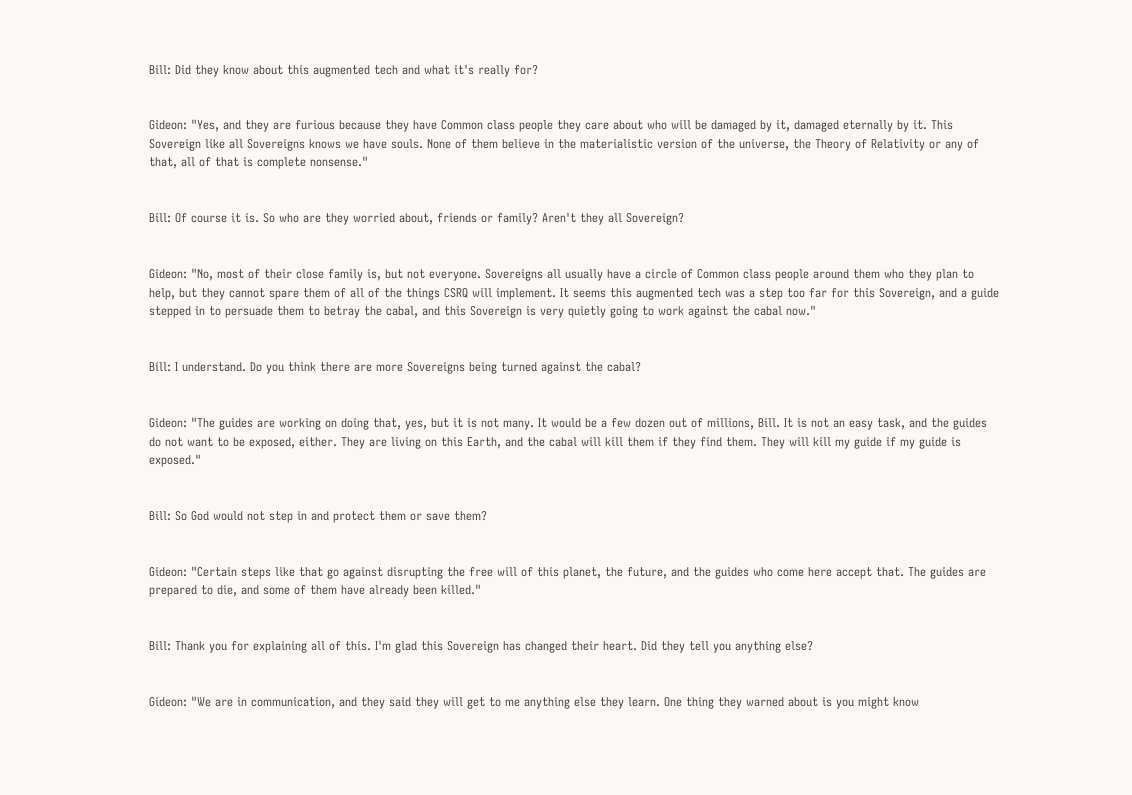Bill: Did they know about this augmented tech and what it's really for?


Gideon: "Yes, and they are furious because they have Common class people they care about who will be damaged by it, damaged eternally by it. This Sovereign like all Sovereigns knows we have souls. None of them believe in the materialistic version of the universe, the Theory of Relativity or any of that, all of that is complete nonsense."


Bill: Of course it is. So who are they worried about, friends or family? Aren't they all Sovereign?


Gideon: "No, most of their close family is, but not everyone. Sovereigns all usually have a circle of Common class people around them who they plan to help, but they cannot spare them of all of the things CSRQ will implement. It seems this augmented tech was a step too far for this Sovereign, and a guide stepped in to persuade them to betray the cabal, and this Sovereign is very quietly going to work against the cabal now."


Bill: I understand. Do you think there are more Sovereigns being turned against the cabal?


Gideon: "The guides are working on doing that, yes, but it is not many. It would be a few dozen out of millions, Bill. It is not an easy task, and the guides do not want to be exposed, either. They are living on this Earth, and the cabal will kill them if they find them. They will kill my guide if my guide is exposed."


Bill: So God would not step in and protect them or save them?


Gideon: "Certain steps like that go against disrupting the free will of this planet, the future, and the guides who come here accept that. The guides are prepared to die, and some of them have already been killed."


Bill: Thank you for explaining all of this. I'm glad this Sovereign has changed their heart. Did they tell you anything else?


Gideon: "We are in communication, and they said they will get to me anything else they learn. One thing they warned about is you might know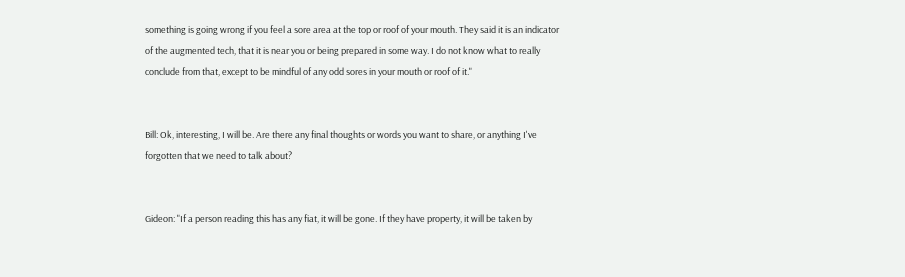something is going wrong if you feel a sore area at the top or roof of your mouth. They said it is an indicator of the augmented tech, that it is near you or being prepared in some way. I do not know what to really conclude from that, except to be mindful of any odd sores in your mouth or roof of it."


Bill: Ok, interesting, I will be. Are there any final thoughts or words you want to share, or anything I've forgotten that we need to talk about?


Gideon: "If a person reading this has any fiat, it will be gone. If they have property, it will be taken by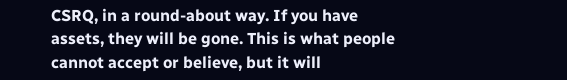CSRQ, in a round-about way. If you have assets, they will be gone. This is what people cannot accept or believe, but it will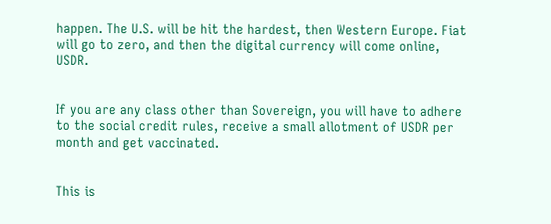happen. The U.S. will be hit the hardest, then Western Europe. Fiat will go to zero, and then the digital currency will come online, USDR.


If you are any class other than Sovereign, you will have to adhere to the social credit rules, receive a small allotment of USDR per month and get vaccinated.


This is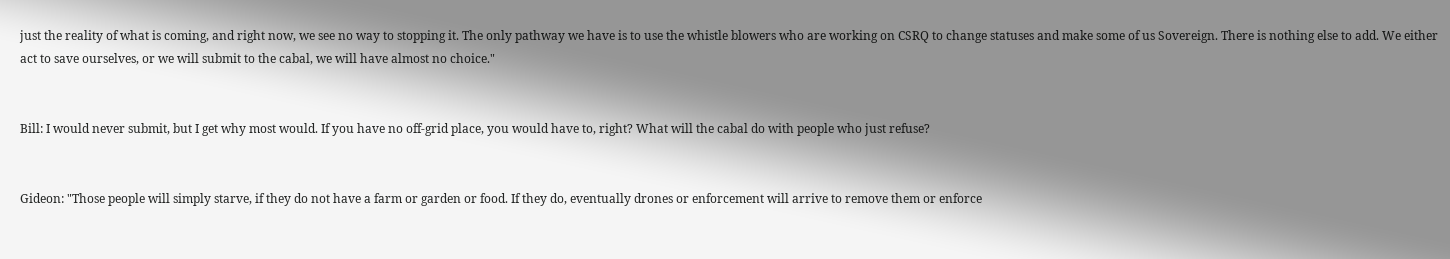just the reality of what is coming, and right now, we see no way to stopping it. The only pathway we have is to use the whistle blowers who are working on CSRQ to change statuses and make some of us Sovereign. There is nothing else to add. We either act to save ourselves, or we will submit to the cabal, we will have almost no choice."


Bill: I would never submit, but I get why most would. If you have no off-grid place, you would have to, right? What will the cabal do with people who just refuse?


Gideon: "Those people will simply starve, if they do not have a farm or garden or food. If they do, eventually drones or enforcement will arrive to remove them or enforce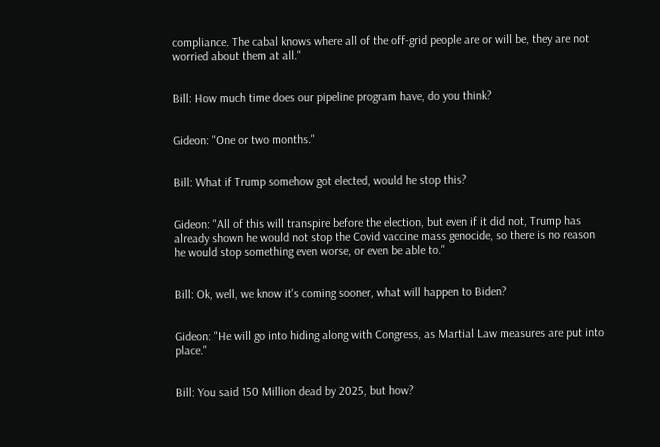compliance. The cabal knows where all of the off-grid people are or will be, they are not worried about them at all."


Bill: How much time does our pipeline program have, do you think?


Gideon: "One or two months."


Bill: What if Trump somehow got elected, would he stop this?


Gideon: "All of this will transpire before the election, but even if it did not, Trump has already shown he would not stop the Covid vaccine mass genocide, so there is no reason he would stop something even worse, or even be able to."


Bill: Ok, well, we know it's coming sooner, what will happen to Biden?


Gideon: "He will go into hiding along with Congress, as Martial Law measures are put into place."


Bill: You said 150 Million dead by 2025, but how?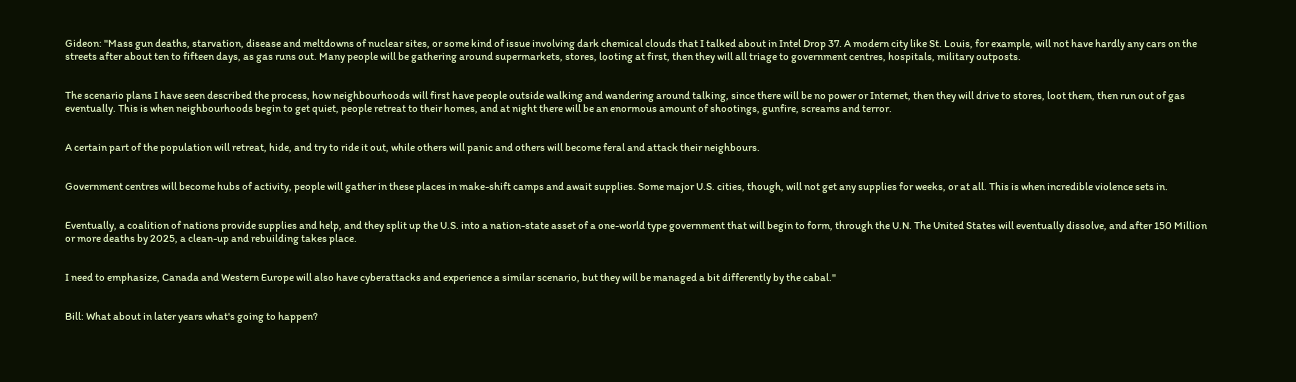Gideon: "Mass gun deaths, starvation, disease and meltdowns of nuclear sites, or some kind of issue involving dark chemical clouds that I talked about in Intel Drop 37. A modern city like St. Louis, for example, will not have hardly any cars on the streets after about ten to fifteen days, as gas runs out. Many people will be gathering around supermarkets, stores, looting at first, then they will all triage to government centres, hospitals, military outposts.


The scenario plans I have seen described the process, how neighbourhoods will first have people outside walking and wandering around talking, since there will be no power or Internet, then they will drive to stores, loot them, then run out of gas eventually. This is when neighbourhoods begin to get quiet, people retreat to their homes, and at night there will be an enormous amount of shootings, gunfire, screams and terror.


A certain part of the population will retreat, hide, and try to ride it out, while others will panic and others will become feral and attack their neighbours.


Government centres will become hubs of activity, people will gather in these places in make-shift camps and await supplies. Some major U.S. cities, though, will not get any supplies for weeks, or at all. This is when incredible violence sets in.


Eventually, a coalition of nations provide supplies and help, and they split up the U.S. into a nation-state asset of a one-world type government that will begin to form, through the U.N. The United States will eventually dissolve, and after 150 Million or more deaths by 2025, a clean-up and rebuilding takes place.


I need to emphasize, Canada and Western Europe will also have cyberattacks and experience a similar scenario, but they will be managed a bit differently by the cabal."


Bill: What about in later years what's going to happen?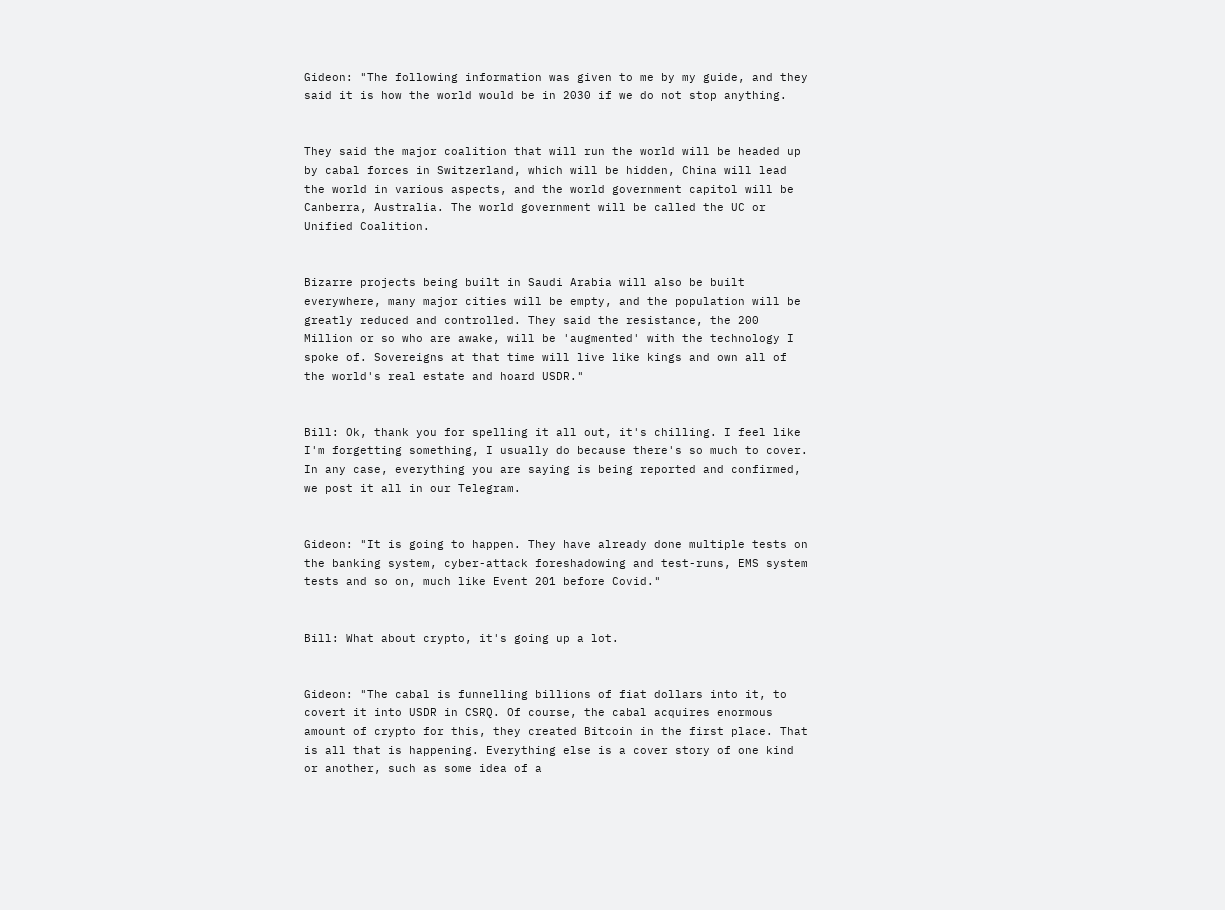Gideon: "The following information was given to me by my guide, and they said it is how the world would be in 2030 if we do not stop anything.


They said the major coalition that will run the world will be headed up by cabal forces in Switzerland, which will be hidden, China will lead the world in various aspects, and the world government capitol will be Canberra, Australia. The world government will be called the UC or Unified Coalition.


Bizarre projects being built in Saudi Arabia will also be built everywhere, many major cities will be empty, and the population will be greatly reduced and controlled. They said the resistance, the 200 Million or so who are awake, will be 'augmented' with the technology I spoke of. Sovereigns at that time will live like kings and own all of the world's real estate and hoard USDR."


Bill: Ok, thank you for spelling it all out, it's chilling. I feel like I'm forgetting something, I usually do because there's so much to cover. In any case, everything you are saying is being reported and confirmed, we post it all in our Telegram.


Gideon: "It is going to happen. They have already done multiple tests on the banking system, cyber-attack foreshadowing and test-runs, EMS system tests and so on, much like Event 201 before Covid."


Bill: What about crypto, it's going up a lot.


Gideon: "The cabal is funnelling billions of fiat dollars into it, to covert it into USDR in CSRQ. Of course, the cabal acquires enormous amount of crypto for this, they created Bitcoin in the first place. That is all that is happening. Everything else is a cover story of one kind or another, such as some idea of a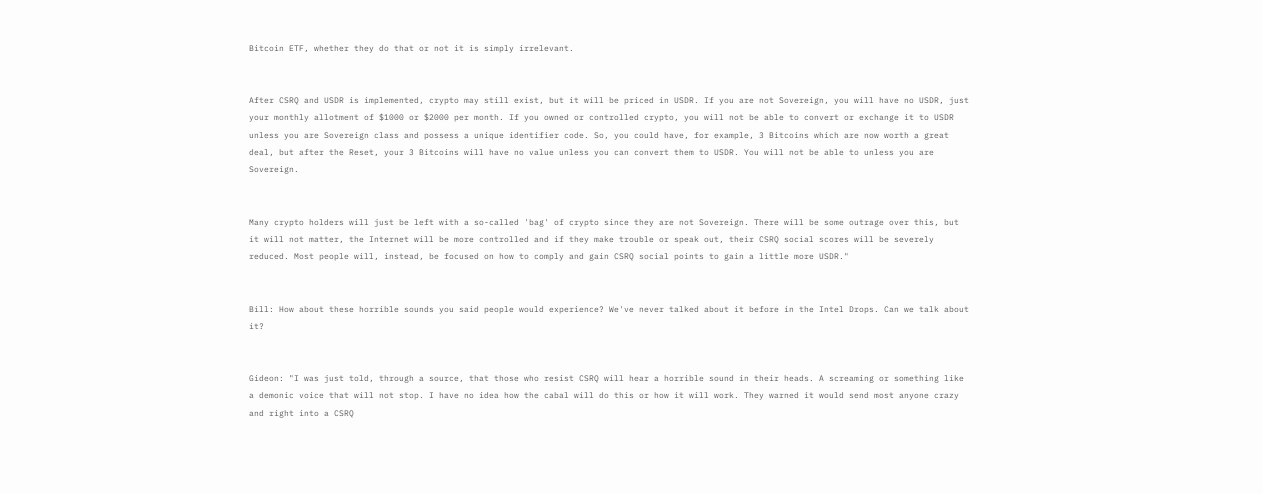Bitcoin ETF, whether they do that or not it is simply irrelevant.


After CSRQ and USDR is implemented, crypto may still exist, but it will be priced in USDR. If you are not Sovereign, you will have no USDR, just your monthly allotment of $1000 or $2000 per month. If you owned or controlled crypto, you will not be able to convert or exchange it to USDR unless you are Sovereign class and possess a unique identifier code. So, you could have, for example, 3 Bitcoins which are now worth a great deal, but after the Reset, your 3 Bitcoins will have no value unless you can convert them to USDR. You will not be able to unless you are Sovereign.


Many crypto holders will just be left with a so-called 'bag' of crypto since they are not Sovereign. There will be some outrage over this, but it will not matter, the Internet will be more controlled and if they make trouble or speak out, their CSRQ social scores will be severely reduced. Most people will, instead, be focused on how to comply and gain CSRQ social points to gain a little more USDR."


Bill: How about these horrible sounds you said people would experience? We've never talked about it before in the Intel Drops. Can we talk about it?


Gideon: "I was just told, through a source, that those who resist CSRQ will hear a horrible sound in their heads. A screaming or something like a demonic voice that will not stop. I have no idea how the cabal will do this or how it will work. They warned it would send most anyone crazy and right into a CSRQ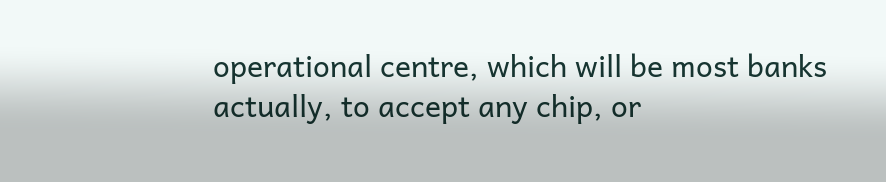operational centre, which will be most banks actually, to accept any chip, or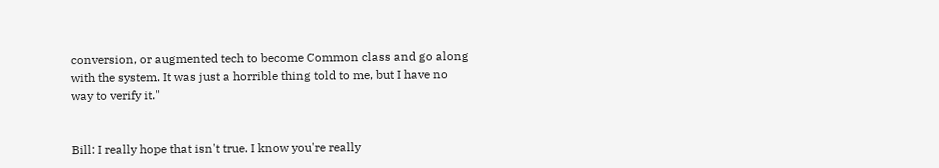conversion, or augmented tech to become Common class and go along with the system. It was just a horrible thing told to me, but I have no way to verify it."


Bill: I really hope that isn't true. I know you're really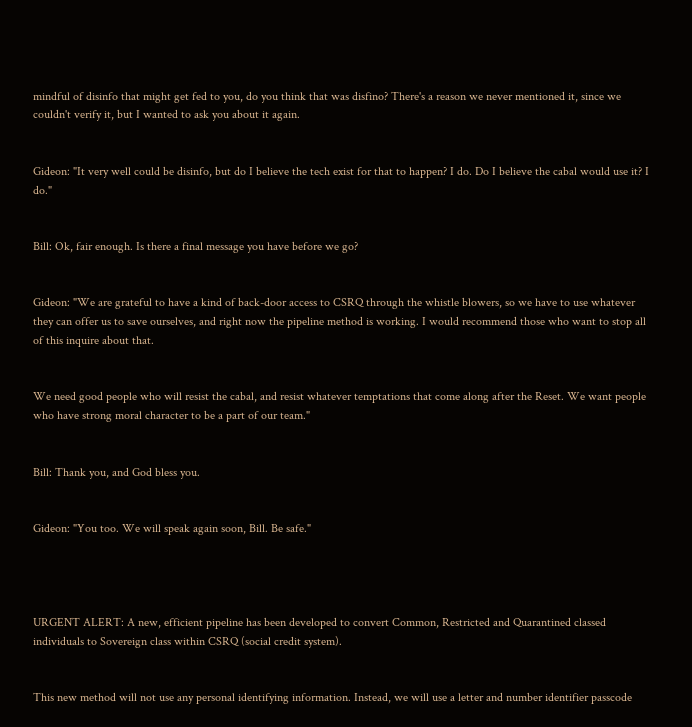mindful of disinfo that might get fed to you, do you think that was disfino? There's a reason we never mentioned it, since we couldn't verify it, but I wanted to ask you about it again.


Gideon: "It very well could be disinfo, but do I believe the tech exist for that to happen? I do. Do I believe the cabal would use it? I do."


Bill: Ok, fair enough. Is there a final message you have before we go?


Gideon: "We are grateful to have a kind of back-door access to CSRQ through the whistle blowers, so we have to use whatever they can offer us to save ourselves, and right now the pipeline method is working. I would recommend those who want to stop all of this inquire about that.


We need good people who will resist the cabal, and resist whatever temptations that come along after the Reset. We want people who have strong moral character to be a part of our team."


Bill: Thank you, and God bless you.


Gideon: "You too. We will speak again soon, Bill. Be safe."




URGENT ALERT: A new, efficient pipeline has been developed to convert Common, Restricted and Quarantined classed individuals to Sovereign class within CSRQ (social credit system).


This new method will not use any personal identifying information. Instead, we will use a letter and number identifier passcode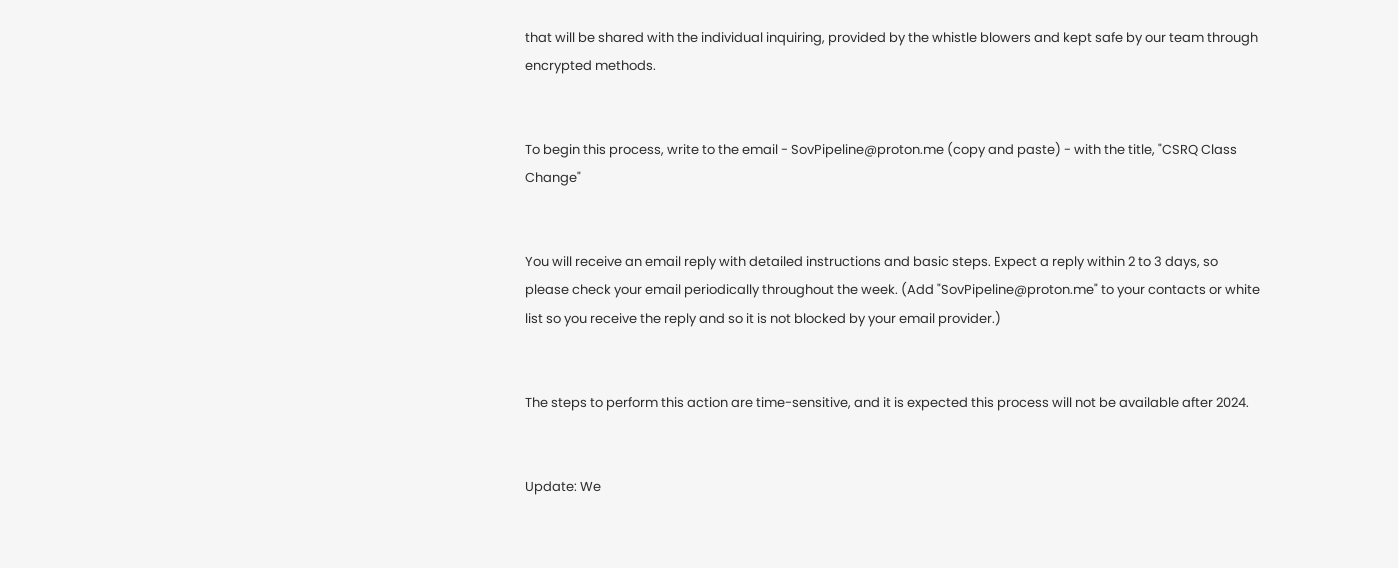that will be shared with the individual inquiring, provided by the whistle blowers and kept safe by our team through encrypted methods.


To begin this process, write to the email - SovPipeline@proton.me (copy and paste) - with the title, "CSRQ Class Change"


You will receive an email reply with detailed instructions and basic steps. Expect a reply within 2 to 3 days, so please check your email periodically throughout the week. (Add "SovPipeline@proton.me" to your contacts or white list so you receive the reply and so it is not blocked by your email provider.)


The steps to perform this action are time-sensitive, and it is expected this process will not be available after 2024.


Update: We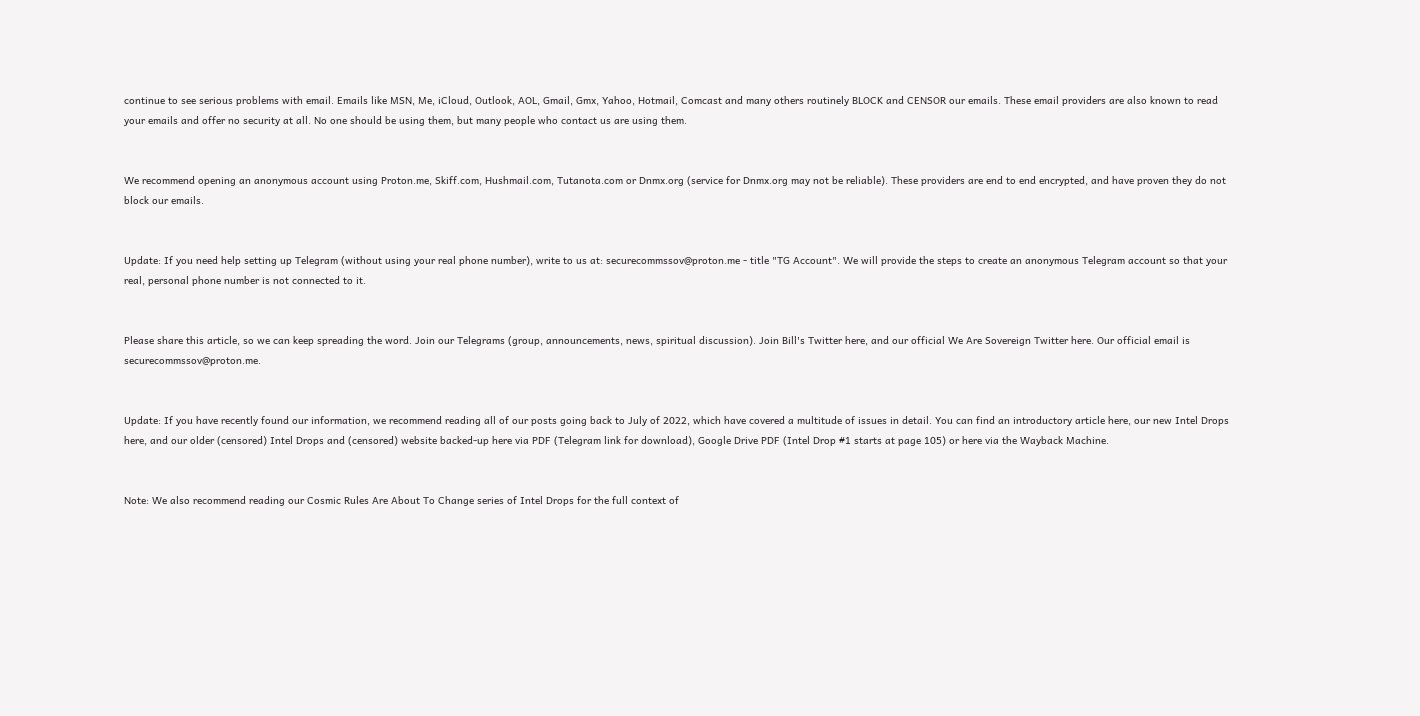continue to see serious problems with email. Emails like MSN, Me, iCloud, Outlook, AOL, Gmail, Gmx, Yahoo, Hotmail, Comcast and many others routinely BLOCK and CENSOR our emails. These email providers are also known to read your emails and offer no security at all. No one should be using them, but many people who contact us are using them.


We recommend opening an anonymous account using Proton.me, Skiff.com, Hushmail.com, Tutanota.com or Dnmx.org (service for Dnmx.org may not be reliable). These providers are end to end encrypted, and have proven they do not block our emails.


Update: If you need help setting up Telegram (without using your real phone number), write to us at: securecommssov@proton.me - title "TG Account". We will provide the steps to create an anonymous Telegram account so that your real, personal phone number is not connected to it.


Please share this article, so we can keep spreading the word. Join our Telegrams (group, announcements, news, spiritual discussion). Join Bill's Twitter here, and our official We Are Sovereign Twitter here. Our official email is securecommssov@proton.me.


Update: If you have recently found our information, we recommend reading all of our posts going back to July of 2022, which have covered a multitude of issues in detail. You can find an introductory article here, our new Intel Drops here, and our older (censored) Intel Drops and (censored) website backed-up here via PDF (Telegram link for download), Google Drive PDF (Intel Drop #1 starts at page 105) or here via the Wayback Machine.


Note: We also recommend reading our Cosmic Rules Are About To Change series of Intel Drops for the full context of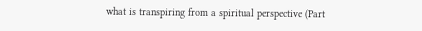what is transpiring from a spiritual perspective (Part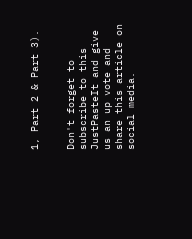1, Part 2 & Part 3).


Don't forget to subscribe to this JustPasteIt and give us an up vote and share this article on social media.